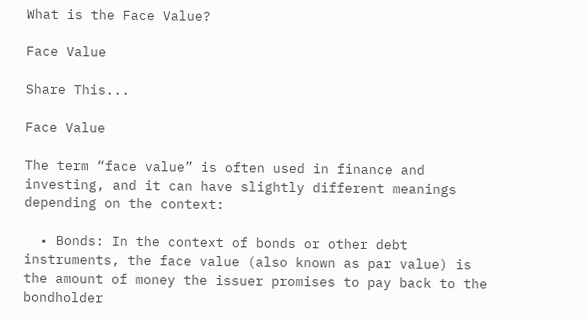What is the Face Value?

Face Value

Share This...

Face Value

The term “face value” is often used in finance and investing, and it can have slightly different meanings depending on the context:

  • Bonds: In the context of bonds or other debt instruments, the face value (also known as par value) is the amount of money the issuer promises to pay back to the bondholder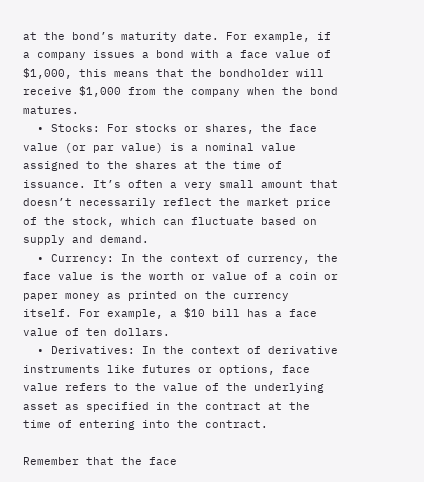at the bond’s maturity date. For example, if a company issues a bond with a face value of $1,000, this means that the bondholder will receive $1,000 from the company when the bond matures.
  • Stocks: For stocks or shares, the face value (or par value) is a nominal value assigned to the shares at the time of issuance. It’s often a very small amount that doesn’t necessarily reflect the market price of the stock, which can fluctuate based on supply and demand.
  • Currency: In the context of currency, the face value is the worth or value of a coin or paper money as printed on the currency itself. For example, a $10 bill has a face value of ten dollars.
  • Derivatives: In the context of derivative instruments like futures or options, face value refers to the value of the underlying asset as specified in the contract at the time of entering into the contract.

Remember that the face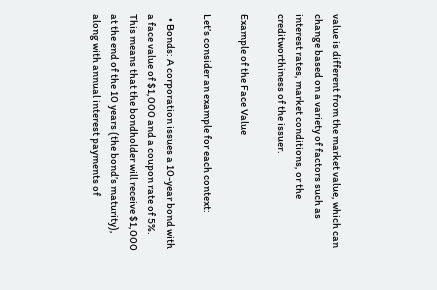value is different from the market value, which can change based on a variety of factors such as interest rates, market conditions, or the creditworthiness of the issuer.

Example of the Face Value

Let’s consider an example for each context:

  • Bonds: A corporation issues a 10-year bond with a face value of $1,000 and a coupon rate of 5%. This means that the bondholder will receive $1,000 at the end of the 10 years (the bond’s maturity), along with annual interest payments of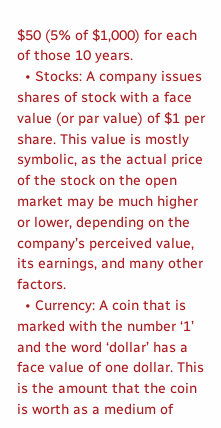$50 (5% of $1,000) for each of those 10 years.
  • Stocks: A company issues shares of stock with a face value (or par value) of $1 per share. This value is mostly symbolic, as the actual price of the stock on the open market may be much higher or lower, depending on the company’s perceived value, its earnings, and many other factors.
  • Currency: A coin that is marked with the number ‘1’ and the word ‘dollar’ has a face value of one dollar. This is the amount that the coin is worth as a medium of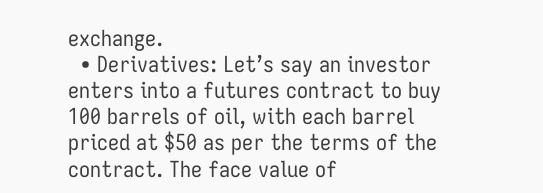exchange.
  • Derivatives: Let’s say an investor enters into a futures contract to buy 100 barrels of oil, with each barrel priced at $50 as per the terms of the contract. The face value of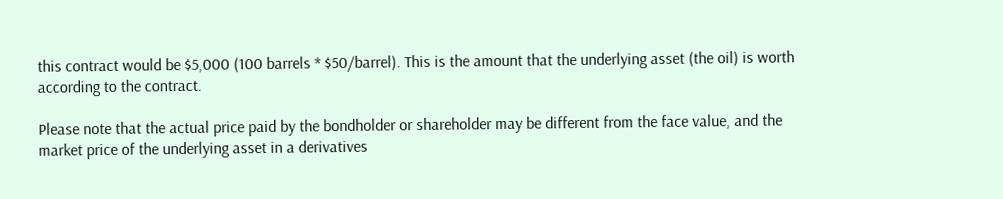this contract would be $5,000 (100 barrels * $50/barrel). This is the amount that the underlying asset (the oil) is worth according to the contract.

Please note that the actual price paid by the bondholder or shareholder may be different from the face value, and the market price of the underlying asset in a derivatives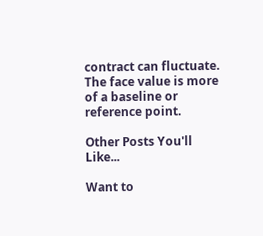contract can fluctuate. The face value is more of a baseline or reference point.

Other Posts You'll Like...

Want to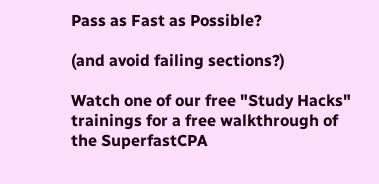Pass as Fast as Possible?

(and avoid failing sections?)

Watch one of our free "Study Hacks" trainings for a free walkthrough of the SuperfastCPA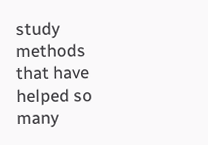study methods that have helped so many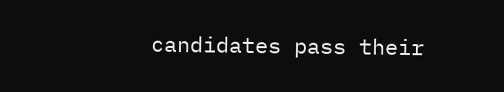candidates pass their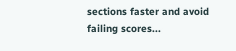sections faster and avoid failing scores...